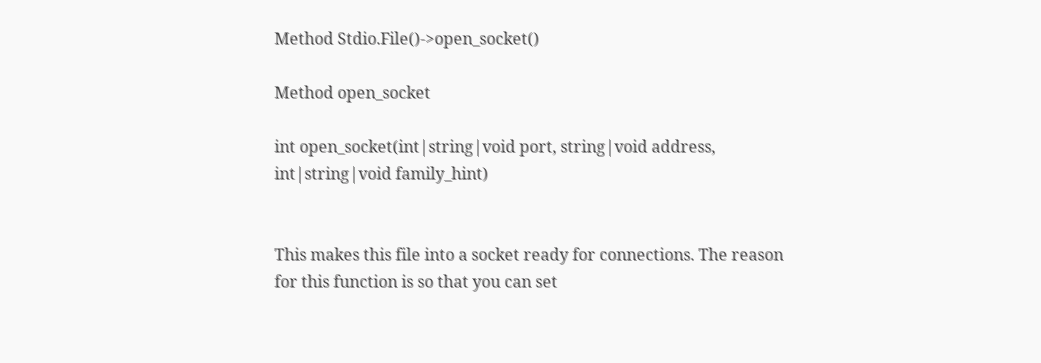Method Stdio.File()->open_socket()

Method open_socket

int open_socket(int|string|void port, string|void address, int|string|void family_hint)


This makes this file into a socket ready for connections. The reason for this function is so that you can set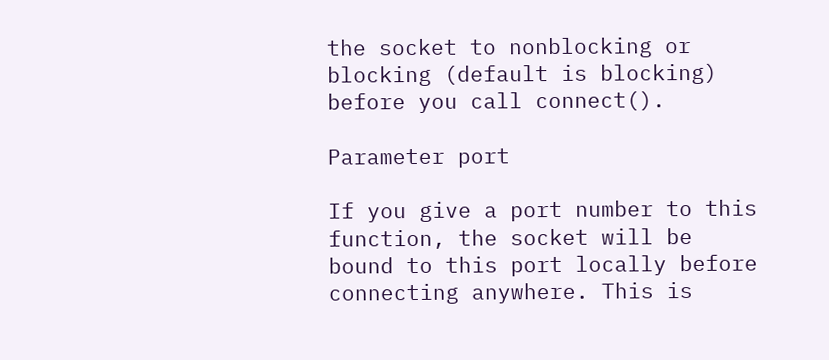the socket to nonblocking or blocking (default is blocking) before you call connect().

Parameter port

If you give a port number to this function, the socket will be bound to this port locally before connecting anywhere. This is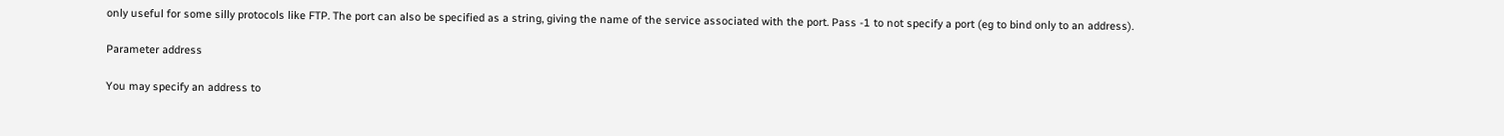only useful for some silly protocols like FTP. The port can also be specified as a string, giving the name of the service associated with the port. Pass -1 to not specify a port (eg to bind only to an address).

Parameter address

You may specify an address to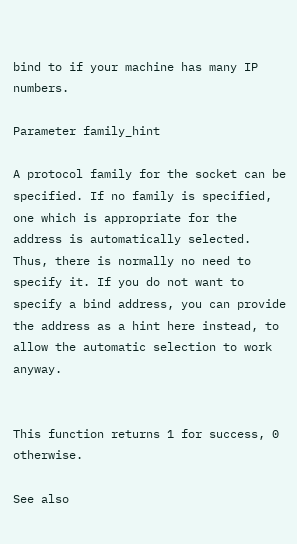bind to if your machine has many IP numbers.

Parameter family_hint

A protocol family for the socket can be specified. If no family is specified, one which is appropriate for the address is automatically selected. Thus, there is normally no need to specify it. If you do not want to specify a bind address, you can provide the address as a hint here instead, to allow the automatic selection to work anyway.


This function returns 1 for success, 0 otherwise.

See also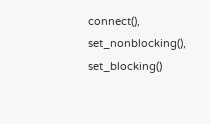connect(), set_nonblocking(), set_blocking()